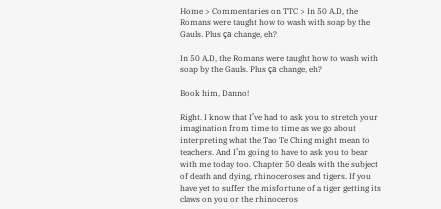Home > Commentaries on TTC > In 50 A.D, the Romans were taught how to wash with soap by the Gauls. Plus ça change, eh?

In 50 A.D, the Romans were taught how to wash with soap by the Gauls. Plus ça change, eh?

Book him, Danno!

Right. I know that I’ve had to ask you to stretch your imagination from time to time as we go about interpreting what the Tao Te Ching might mean to teachers. And I’m going to have to ask you to bear with me today too. Chapter 50 deals with the subject of death and dying, rhinoceroses and tigers. If you have yet to suffer the misfortune of a tiger getting its claws on you or the rhinoceros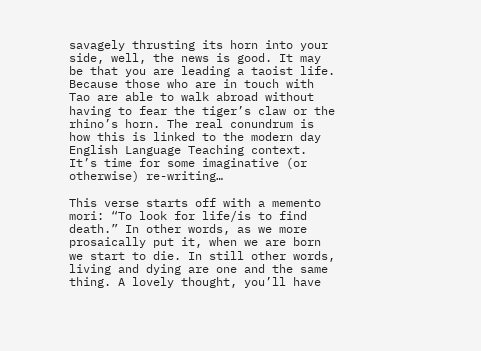savagely thrusting its horn into your side, well, the news is good. It may be that you are leading a taoist life. Because those who are in touch with Tao are able to walk abroad without having to fear the tiger’s claw or the rhino’s horn. The real conundrum is how this is linked to the modern day English Language Teaching context. It’s time for some imaginative (or otherwise) re-writing…

This verse starts off with a memento mori: “To look for life/is to find death.” In other words, as we more prosaically put it, when we are born we start to die. In still other words, living and dying are one and the same thing. A lovely thought, you’ll have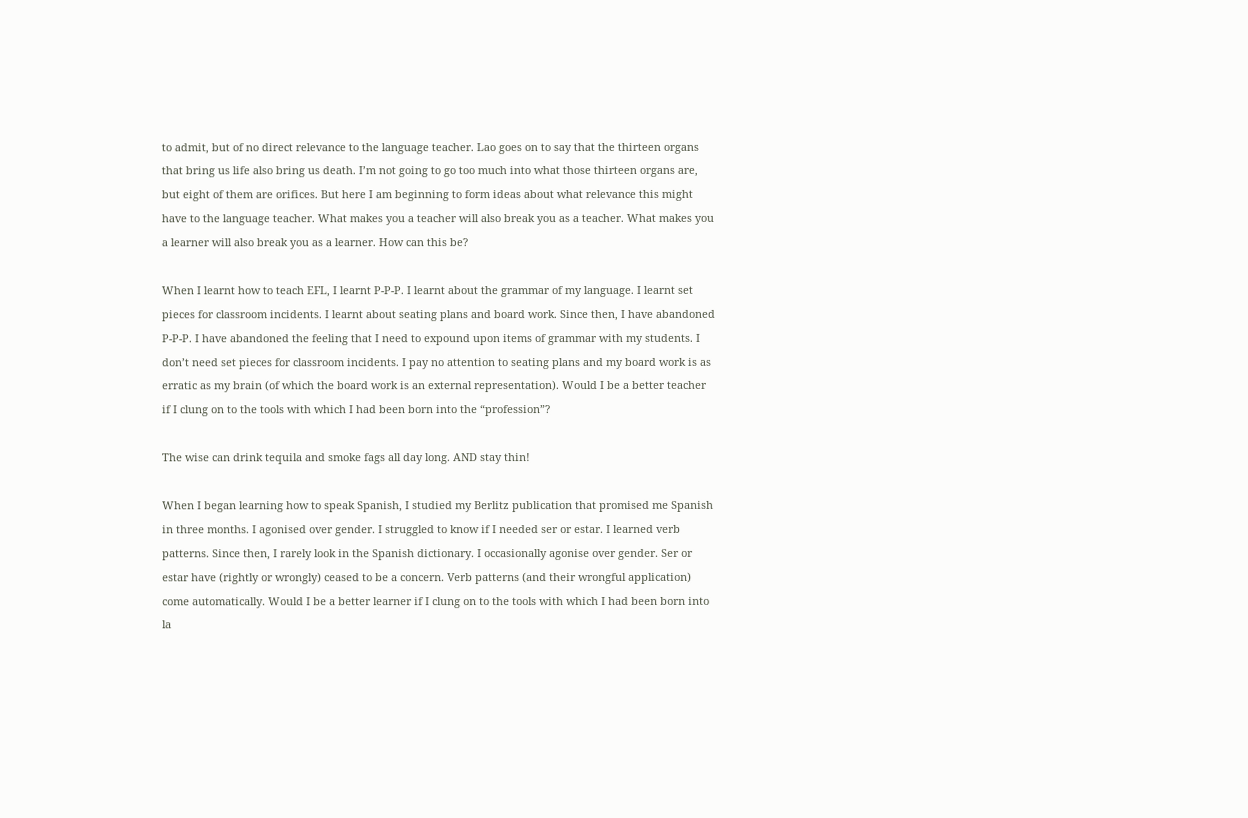to admit, but of no direct relevance to the language teacher. Lao goes on to say that the thirteen organs that bring us life also bring us death. I’m not going to go too much into what those thirteen organs are, but eight of them are orifices. But here I am beginning to form ideas about what relevance this might have to the language teacher. What makes you a teacher will also break you as a teacher. What makes you a learner will also break you as a learner. How can this be?

When I learnt how to teach EFL, I learnt P-P-P. I learnt about the grammar of my language. I learnt set pieces for classroom incidents. I learnt about seating plans and board work. Since then, I have abandoned P-P-P. I have abandoned the feeling that I need to expound upon items of grammar with my students. I don’t need set pieces for classroom incidents. I pay no attention to seating plans and my board work is as erratic as my brain (of which the board work is an external representation). Would I be a better teacher if I clung on to the tools with which I had been born into the “profession”?

The wise can drink tequila and smoke fags all day long. AND stay thin!

When I began learning how to speak Spanish, I studied my Berlitz publication that promised me Spanish in three months. I agonised over gender. I struggled to know if I needed ser or estar. I learned verb patterns. Since then, I rarely look in the Spanish dictionary. I occasionally agonise over gender. Ser or estar have (rightly or wrongly) ceased to be a concern. Verb patterns (and their wrongful application) come automatically. Would I be a better learner if I clung on to the tools with which I had been born into la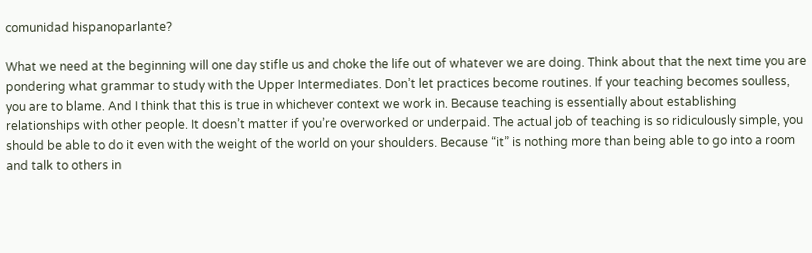comunidad hispanoparlante?

What we need at the beginning will one day stifle us and choke the life out of whatever we are doing. Think about that the next time you are pondering what grammar to study with the Upper Intermediates. Don’t let practices become routines. If your teaching becomes soulless, you are to blame. And I think that this is true in whichever context we work in. Because teaching is essentially about establishing relationships with other people. It doesn’t matter if you’re overworked or underpaid. The actual job of teaching is so ridiculously simple, you should be able to do it even with the weight of the world on your shoulders. Because “it” is nothing more than being able to go into a room and talk to others in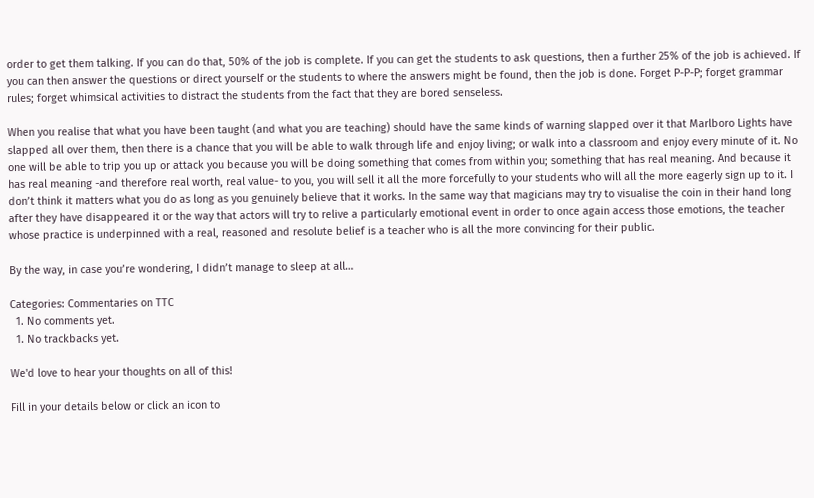order to get them talking. If you can do that, 50% of the job is complete. If you can get the students to ask questions, then a further 25% of the job is achieved. If you can then answer the questions or direct yourself or the students to where the answers might be found, then the job is done. Forget P-P-P; forget grammar rules; forget whimsical activities to distract the students from the fact that they are bored senseless.

When you realise that what you have been taught (and what you are teaching) should have the same kinds of warning slapped over it that Marlboro Lights have slapped all over them, then there is a chance that you will be able to walk through life and enjoy living; or walk into a classroom and enjoy every minute of it. No one will be able to trip you up or attack you because you will be doing something that comes from within you; something that has real meaning. And because it has real meaning -and therefore real worth, real value- to you, you will sell it all the more forcefully to your students who will all the more eagerly sign up to it. I don’t think it matters what you do as long as you genuinely believe that it works. In the same way that magicians may try to visualise the coin in their hand long after they have disappeared it or the way that actors will try to relive a particularly emotional event in order to once again access those emotions, the teacher whose practice is underpinned with a real, reasoned and resolute belief is a teacher who is all the more convincing for their public.

By the way, in case you’re wondering, I didn’t manage to sleep at all…

Categories: Commentaries on TTC
  1. No comments yet.
  1. No trackbacks yet.

We'd love to hear your thoughts on all of this!

Fill in your details below or click an icon to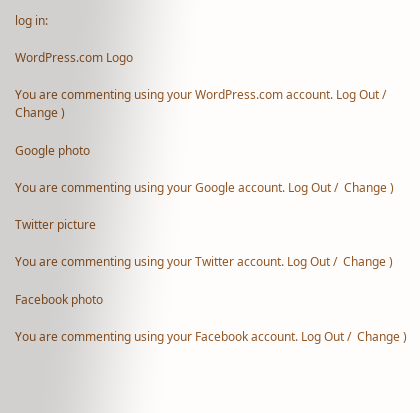log in:

WordPress.com Logo

You are commenting using your WordPress.com account. Log Out /  Change )

Google photo

You are commenting using your Google account. Log Out /  Change )

Twitter picture

You are commenting using your Twitter account. Log Out /  Change )

Facebook photo

You are commenting using your Facebook account. Log Out /  Change )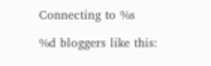Connecting to %s

%d bloggers like this: